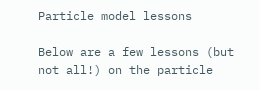Particle model lessons

Below are a few lessons (but not all!) on the particle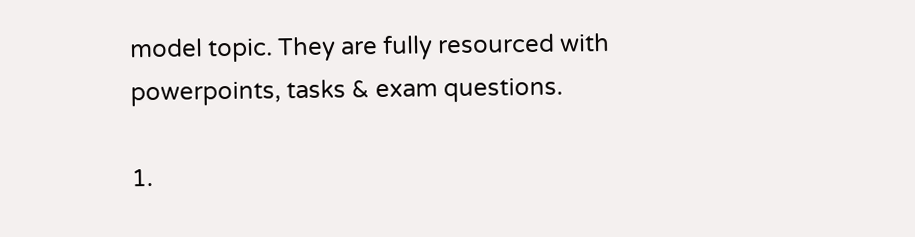model topic. They are fully resourced with powerpoints, tasks & exam questions.

1.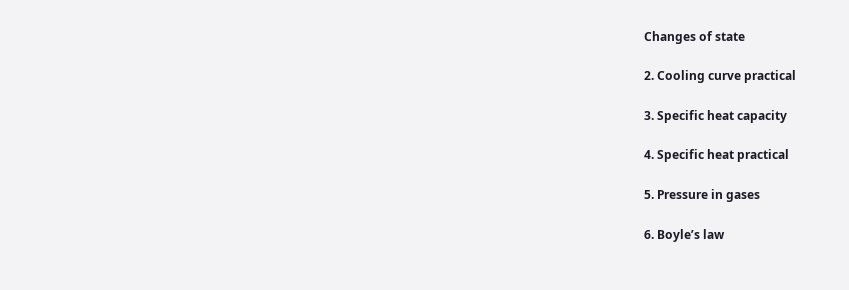Changes of state

2. Cooling curve practical

3. Specific heat capacity

4. Specific heat practical

5. Pressure in gases

6. Boyle’s law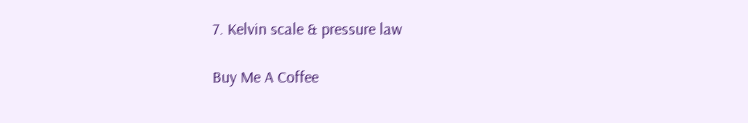7. Kelvin scale & pressure law

Buy Me A Coffee